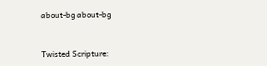about-bg about-bg


Twisted Scripture: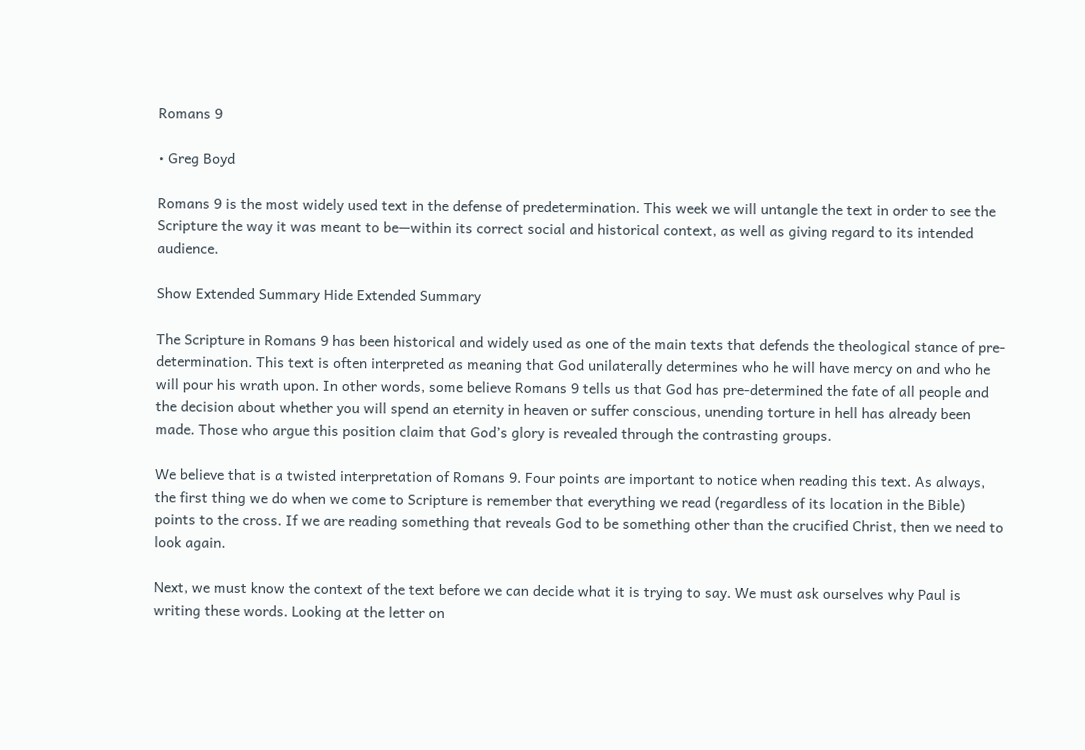Romans 9

• Greg Boyd

Romans 9 is the most widely used text in the defense of predetermination. This week we will untangle the text in order to see the Scripture the way it was meant to be—within its correct social and historical context, as well as giving regard to its intended audience.

Show Extended Summary Hide Extended Summary

The Scripture in Romans 9 has been historical and widely used as one of the main texts that defends the theological stance of pre-determination. This text is often interpreted as meaning that God unilaterally determines who he will have mercy on and who he will pour his wrath upon. In other words, some believe Romans 9 tells us that God has pre-determined the fate of all people and the decision about whether you will spend an eternity in heaven or suffer conscious, unending torture in hell has already been made. Those who argue this position claim that God’s glory is revealed through the contrasting groups.

We believe that is a twisted interpretation of Romans 9. Four points are important to notice when reading this text. As always, the first thing we do when we come to Scripture is remember that everything we read (regardless of its location in the Bible) points to the cross. If we are reading something that reveals God to be something other than the crucified Christ, then we need to look again.

Next, we must know the context of the text before we can decide what it is trying to say. We must ask ourselves why Paul is writing these words. Looking at the letter on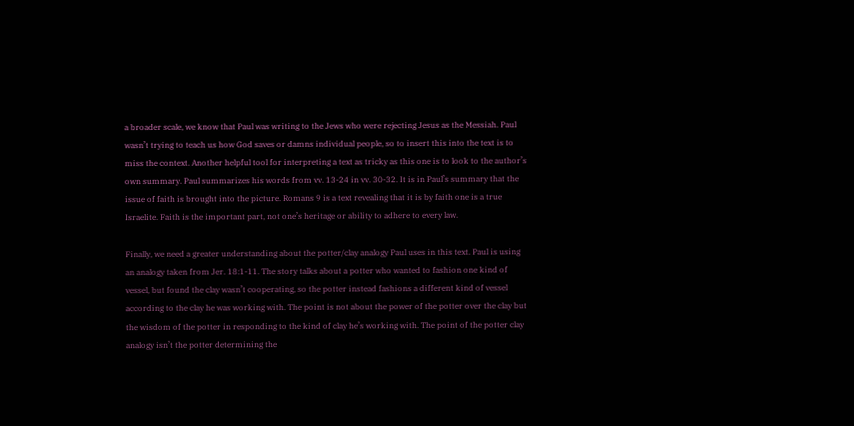a broader scale, we know that Paul was writing to the Jews who were rejecting Jesus as the Messiah. Paul wasn’t trying to teach us how God saves or damns individual people, so to insert this into the text is to miss the context. Another helpful tool for interpreting a text as tricky as this one is to look to the author’s own summary. Paul summarizes his words from vv. 13-24 in vv. 30-32. It is in Paul’s summary that the issue of faith is brought into the picture. Romans 9 is a text revealing that it is by faith one is a true Israelite. Faith is the important part, not one’s heritage or ability to adhere to every law.

Finally, we need a greater understanding about the potter/clay analogy Paul uses in this text. Paul is using an analogy taken from Jer. 18:1-11. The story talks about a potter who wanted to fashion one kind of vessel, but found the clay wasn’t cooperating, so the potter instead fashions a different kind of vessel according to the clay he was working with. The point is not about the power of the potter over the clay but the wisdom of the potter in responding to the kind of clay he’s working with. The point of the potter clay analogy isn’t the potter determining the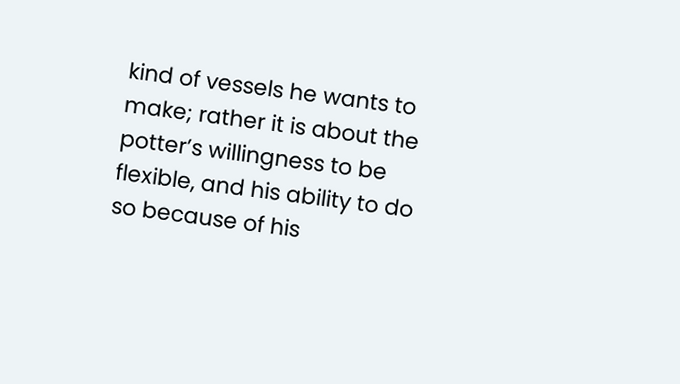kind of vessels he wants to make; rather it is about the potter’s willingness to be flexible, and his ability to do so because of his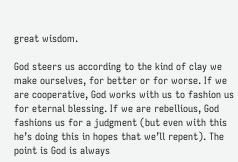great wisdom.

God steers us according to the kind of clay we make ourselves, for better or for worse. If we are cooperative, God works with us to fashion us for eternal blessing. If we are rebellious, God fashions us for a judgment (but even with this he’s doing this in hopes that we’ll repent). The point is God is always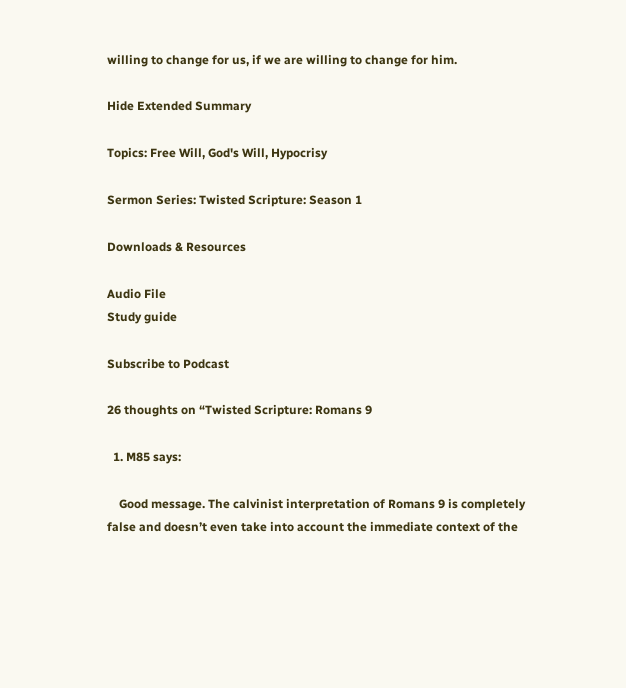willing to change for us, if we are willing to change for him.

Hide Extended Summary

Topics: Free Will, God's Will, Hypocrisy

Sermon Series: Twisted Scripture: Season 1

Downloads & Resources

Audio File
Study guide

Subscribe to Podcast

26 thoughts on “Twisted Scripture: Romans 9

  1. M85 says:

    Good message. The calvinist interpretation of Romans 9 is completely false and doesn’t even take into account the immediate context of the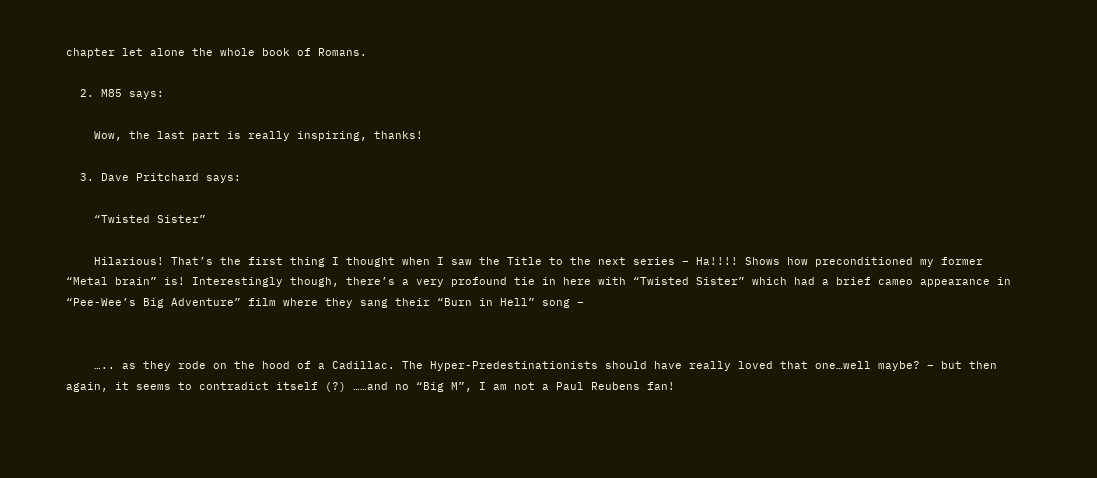chapter let alone the whole book of Romans.

  2. M85 says:

    Wow, the last part is really inspiring, thanks!

  3. Dave Pritchard says:

    “Twisted Sister”

    Hilarious! That’s the first thing I thought when I saw the Title to the next series – Ha!!!! Shows how preconditioned my former “Metal brain” is! Interestingly though, there’s a very profound tie in here with “Twisted Sister” which had a brief cameo appearance in “Pee-Wee’s Big Adventure” film where they sang their “Burn in Hell” song –


    ….. as they rode on the hood of a Cadillac. The Hyper-Predestinationists should have really loved that one…well maybe? – but then again, it seems to contradict itself (?) ……and no “Big M”, I am not a Paul Reubens fan!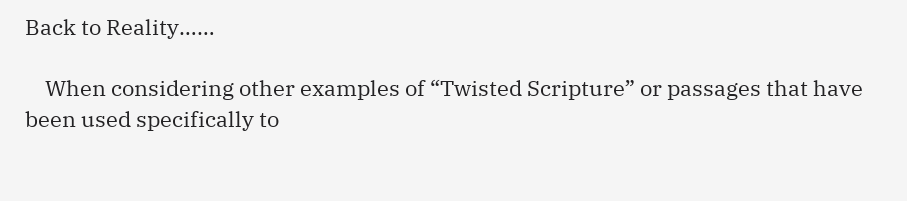Back to Reality……

    When considering other examples of “Twisted Scripture” or passages that have been used specifically to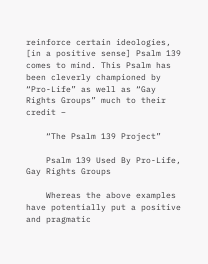reinforce certain ideologies, [in a positive sense] Psalm 139 comes to mind. This Psalm has been cleverly championed by “Pro-Life” as well as “Gay Rights Groups” much to their credit –

    “The Psalm 139 Project”

    Psalm 139 Used By Pro-Life, Gay Rights Groups

    Whereas the above examples have potentially put a positive and pragmatic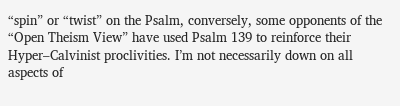“spin” or “twist” on the Psalm, conversely, some opponents of the “Open Theism View” have used Psalm 139 to reinforce their Hyper–Calvinist proclivities. I’m not necessarily down on all aspects of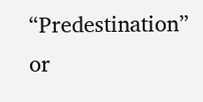“Predestination” or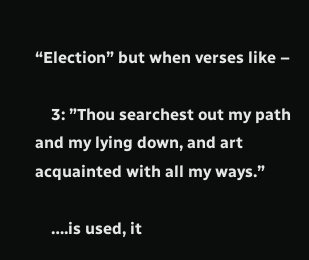“Election” but when verses like –

    3: ”Thou searchest out my path and my lying down, and art acquainted with all my ways.”

    ….is used, it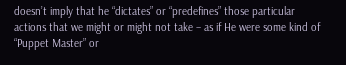doesn’t imply that he “dictates” or “predefines” those particular actions that we might or might not take – as if He were some kind of “Puppet Master” or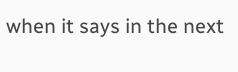when it says in the next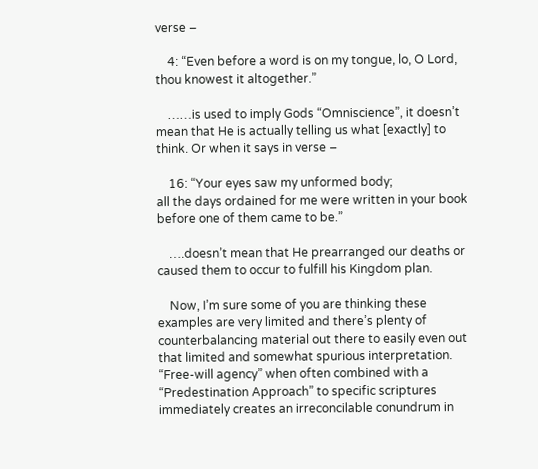verse –

    4: “Even before a word is on my tongue, lo, O Lord, thou knowest it altogether.”

    ……is used to imply Gods “Omniscience”, it doesn’t mean that He is actually telling us what [exactly] to think. Or when it says in verse –

    16: “Your eyes saw my unformed body;
all the days ordained for me were written in your book
before one of them came to be.”

    ….doesn’t mean that He prearranged our deaths or caused them to occur to fulfill his Kingdom plan.

    Now, I’m sure some of you are thinking these examples are very limited and there’s plenty of counterbalancing material out there to easily even out that limited and somewhat spurious interpretation. “Free-will agency” when often combined with a “Predestination Approach” to specific scriptures immediately creates an irreconcilable conundrum in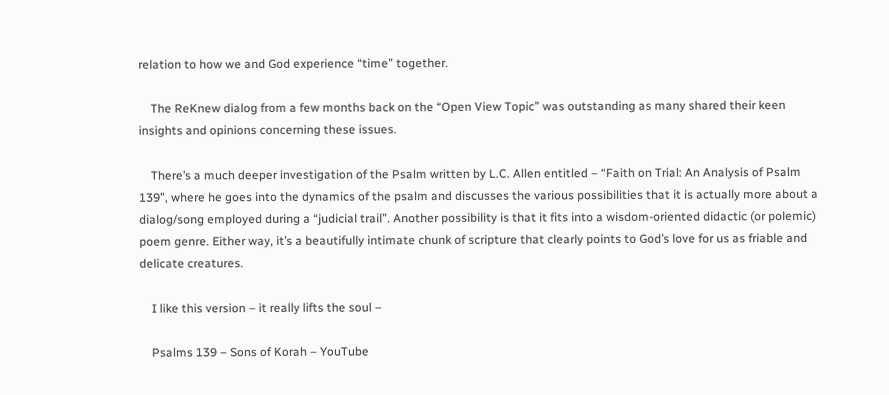relation to how we and God experience “time” together.

    The ReKnew dialog from a few months back on the “Open View Topic” was outstanding as many shared their keen insights and opinions concerning these issues.

    There’s a much deeper investigation of the Psalm written by L.C. Allen entitled – “Faith on Trial: An Analysis of Psalm 139”, where he goes into the dynamics of the psalm and discusses the various possibilities that it is actually more about a dialog/song employed during a “judicial trail”. Another possibility is that it fits into a wisdom-oriented didactic (or polemic) poem genre. Either way, it’s a beautifully intimate chunk of scripture that clearly points to God’s love for us as friable and delicate creatures.

    I like this version – it really lifts the soul –

    Psalms 139 – Sons of Korah – YouTube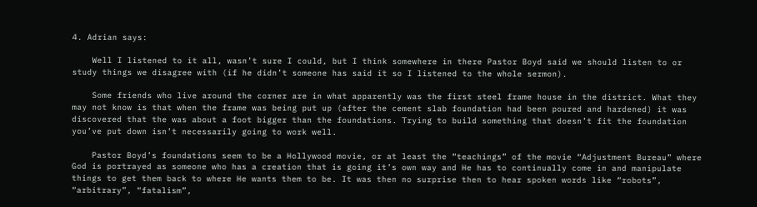4. Adrian says:

    Well I listened to it all, wasn’t sure I could, but I think somewhere in there Pastor Boyd said we should listen to or study things we disagree with (if he didn’t someone has said it so I listened to the whole sermon).

    Some friends who live around the corner are in what apparently was the first steel frame house in the district. What they may not know is that when the frame was being put up (after the cement slab foundation had been poured and hardened) it was discovered that the was about a foot bigger than the foundations. Trying to build something that doesn’t fit the foundation you’ve put down isn’t necessarily going to work well.

    Pastor Boyd’s foundations seem to be a Hollywood movie, or at least the “teachings” of the movie “Adjustment Bureau” where God is portrayed as someone who has a creation that is going it’s own way and He has to continually come in and manipulate things to get them back to where He wants them to be. It was then no surprise then to hear spoken words like “robots”, “arbitrary”, “fatalism”,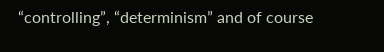“controlling”, “determinism” and of course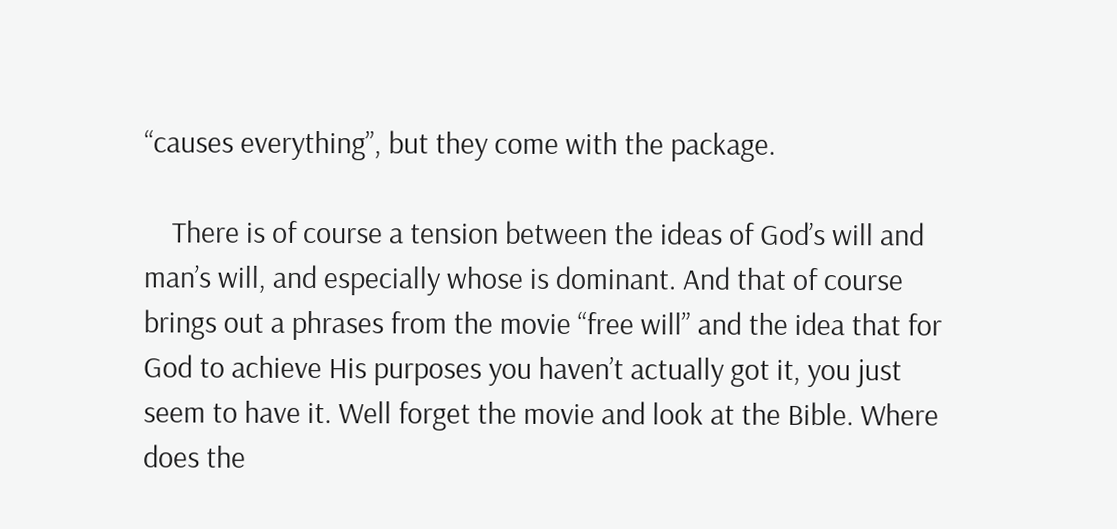“causes everything”, but they come with the package.

    There is of course a tension between the ideas of God’s will and man’s will, and especially whose is dominant. And that of course brings out a phrases from the movie “free will” and the idea that for God to achieve His purposes you haven’t actually got it, you just seem to have it. Well forget the movie and look at the Bible. Where does the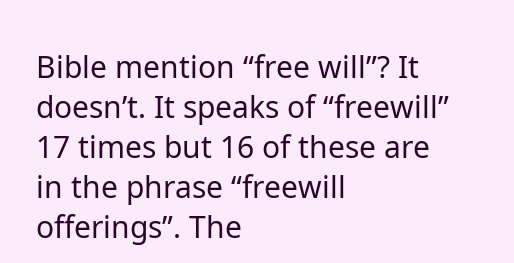Bible mention “free will”? It doesn’t. It speaks of “freewill” 17 times but 16 of these are in the phrase “freewill offerings”. The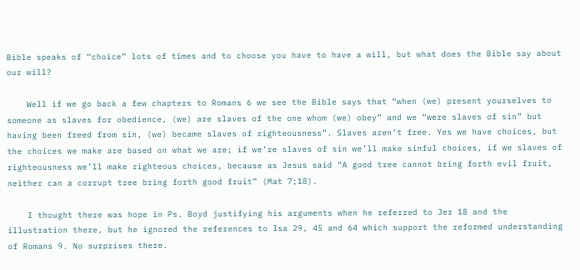Bible speaks of “choice” lots of times and to choose you have to have a will, but what does the Bible say about our will?

    Well if we go back a few chapters to Romans 6 we see the Bible says that “when (we) present yourselves to someone as slaves for obedience, (we) are slaves of the one whom (we) obey” and we “were slaves of sin” but having been freed from sin, (we) became slaves of righteousness”. Slaves aren’t free. Yes we have choices, but the choices we make are based on what we are; if we’re slaves of sin we’ll make sinful choices, if we slaves of righteousness we’ll make righteous choices, because as Jesus said “A good tree cannot bring forth evil fruit, neither can a corrupt tree bring forth good fruit” (Mat 7;18).

    I thought there was hope in Ps. Boyd justifying his arguments when he referred to Jer 18 and the illustration there, but he ignored the references to Isa 29, 45 and 64 which support the reformed understanding of Romans 9. No surprises there.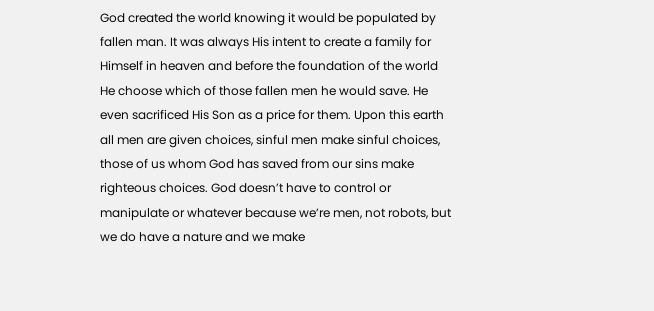God created the world knowing it would be populated by fallen man. It was always His intent to create a family for Himself in heaven and before the foundation of the world He choose which of those fallen men he would save. He even sacrificed His Son as a price for them. Upon this earth all men are given choices, sinful men make sinful choices, those of us whom God has saved from our sins make righteous choices. God doesn’t have to control or manipulate or whatever because we’re men, not robots, but we do have a nature and we make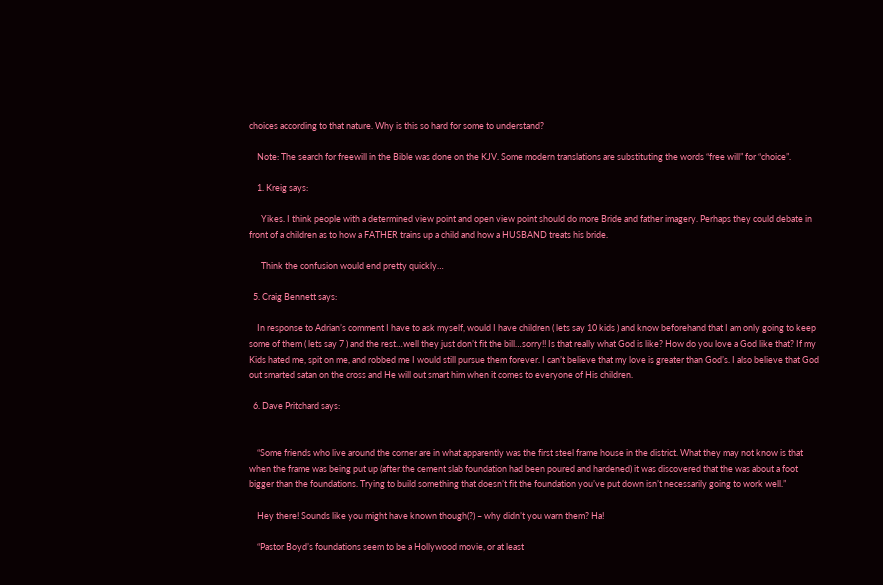choices according to that nature. Why is this so hard for some to understand?

    Note: The search for freewill in the Bible was done on the KJV. Some modern translations are substituting the words “free will” for “choice”.

    1. Kreig says:

      Yikes. I think people with a determined view point and open view point should do more Bride and father imagery. Perhaps they could debate in front of a children as to how a FATHER trains up a child and how a HUSBAND treats his bride.

      Think the confusion would end pretty quickly…

  5. Craig Bennett says:

    In response to Adrian’s comment I have to ask myself, would I have children ( lets say 10 kids ) and know beforehand that I am only going to keep some of them ( lets say 7 ) and the rest…well they just don’t fit the bill…sorry!! Is that really what God is like? How do you love a God like that? If my Kids hated me, spit on me, and robbed me I would still pursue them forever. I can’t believe that my love is greater than God’s. I also believe that God out smarted satan on the cross and He will out smart him when it comes to everyone of His children.

  6. Dave Pritchard says:


    “Some friends who live around the corner are in what apparently was the first steel frame house in the district. What they may not know is that when the frame was being put up (after the cement slab foundation had been poured and hardened) it was discovered that the was about a foot bigger than the foundations. Trying to build something that doesn’t fit the foundation you’ve put down isn’t necessarily going to work well.”

    Hey there! Sounds like you might have known though(?) – why didn’t you warn them? Ha!

    “Pastor Boyd’s foundations seem to be a Hollywood movie, or at least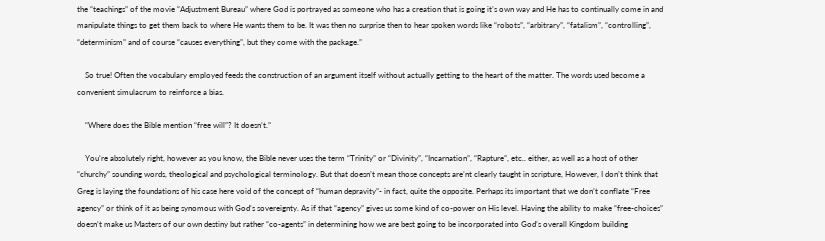the “teachings” of the movie “Adjustment Bureau” where God is portrayed as someone who has a creation that is going it’s own way and He has to continually come in and manipulate things to get them back to where He wants them to be. It was then no surprise then to hear spoken words like “robots”, “arbitrary”, “fatalism”, “controlling”, “determinism” and of course “causes everything”, but they come with the package.”

    So true! Often the vocabulary employed feeds the construction of an argument itself without actually getting to the heart of the matter. The words used become a convenient simulacrum to reinforce a bias.

    “Where does the Bible mention “free will”? It doesn’t.”

    You’re absolutely right, however as you know, the Bible never uses the term “Trinity” or “Divinity”, “Incarnation”, “Rapture”, etc.. either, as well as a host of other “churchy” sounding words, theological and psychological terminology. But that doesn’t mean those concepts are’nt clearly taught in scripture, However, I don’t think that Greg is laying the foundations of his case here void of the concept of “human depravity”- in fact, quite the opposite. Perhaps its important that we don’t conflate “Free agency” or think of it as being synomous with God’s sovereignty. As if that “agency” gives us some kind of co-power on His level. Having the ability to make “free-choices” doesn’t make us Masters of our own destiny but rather “co-agents” in determining how we are best going to be incorporated into God’s overall Kingdom building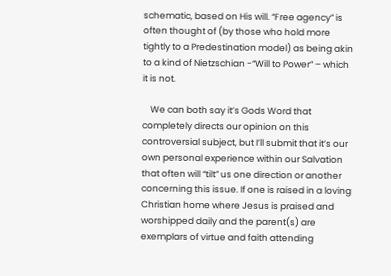schematic, based on His will. “Free agency” is often thought of (by those who hold more tightly to a Predestination model) as being akin to a kind of Nietzschian -“Will to Power” – which it is not.

    We can both say it’s Gods Word that completely directs our opinion on this controversial subject, but I’ll submit that it’s our own personal experience within our Salvation that often will “tilt” us one direction or another concerning this issue. If one is raised in a loving Christian home where Jesus is praised and worshipped daily and the parent(s) are exemplars of virtue and faith attending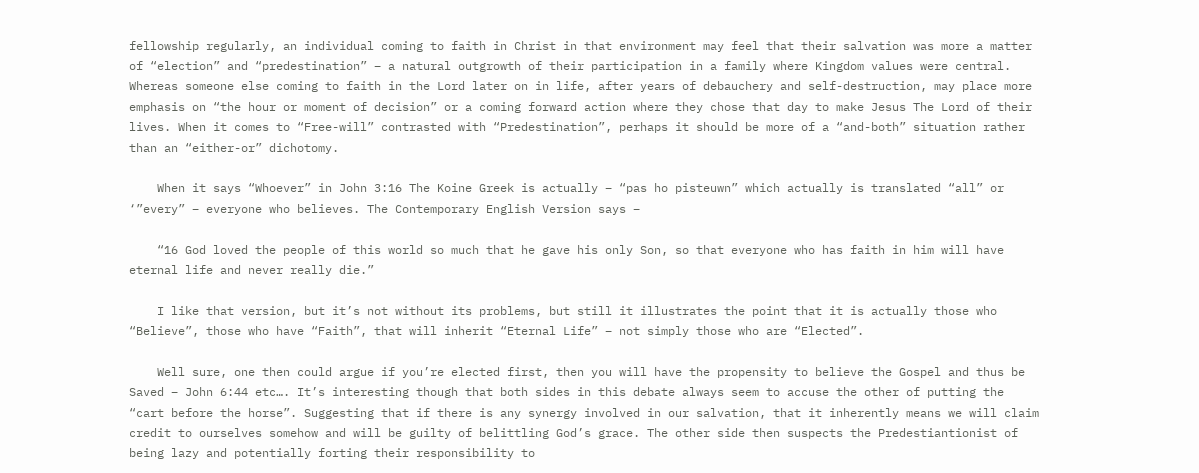fellowship regularly, an individual coming to faith in Christ in that environment may feel that their salvation was more a matter of “election” and “predestination” – a natural outgrowth of their participation in a family where Kingdom values were central. Whereas someone else coming to faith in the Lord later on in life, after years of debauchery and self-destruction, may place more emphasis on “the hour or moment of decision” or a coming forward action where they chose that day to make Jesus The Lord of their lives. When it comes to “Free-will” contrasted with “Predestination”, perhaps it should be more of a “and-both” situation rather than an “either-or” dichotomy.

    When it says “Whoever” in John 3:16 The Koine Greek is actually – “pas ho pisteuwn” which actually is translated “all” or ‘”every” – everyone who believes. The Contemporary English Version says –

    “16 God loved the people of this world so much that he gave his only Son, so that everyone who has faith in him will have eternal life and never really die.”

    I like that version, but it’s not without its problems, but still it illustrates the point that it is actually those who “Believe”, those who have “Faith”, that will inherit “Eternal Life” – not simply those who are “Elected”.

    Well sure, one then could argue if you’re elected first, then you will have the propensity to believe the Gospel and thus be Saved – John 6:44 etc…. It’s interesting though that both sides in this debate always seem to accuse the other of putting the “cart before the horse”. Suggesting that if there is any synergy involved in our salvation, that it inherently means we will claim credit to ourselves somehow and will be guilty of belittling God’s grace. The other side then suspects the Predestiantionist of being lazy and potentially forting their responsibility to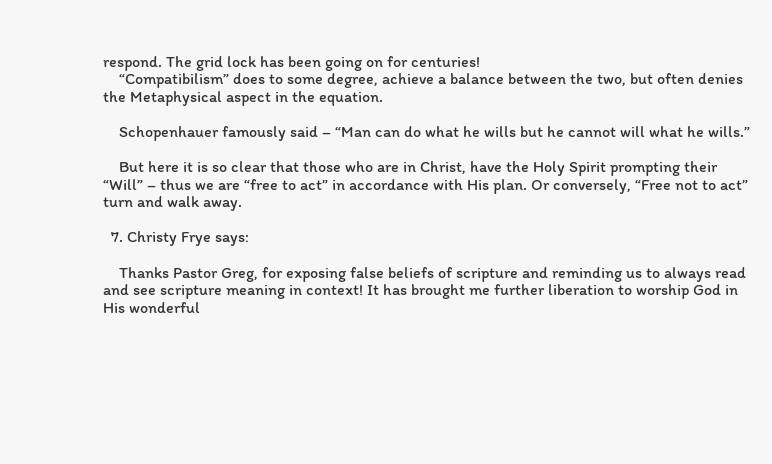respond. The grid lock has been going on for centuries!
    “Compatibilism” does to some degree, achieve a balance between the two, but often denies the Metaphysical aspect in the equation.

    Schopenhauer famously said – “Man can do what he wills but he cannot will what he wills.”

    But here it is so clear that those who are in Christ, have the Holy Spirit prompting their “Will” – thus we are “free to act” in accordance with His plan. Or conversely, “Free not to act” turn and walk away.

  7. Christy Frye says:

    Thanks Pastor Greg, for exposing false beliefs of scripture and reminding us to always read and see scripture meaning in context! It has brought me further liberation to worship God in His wonderful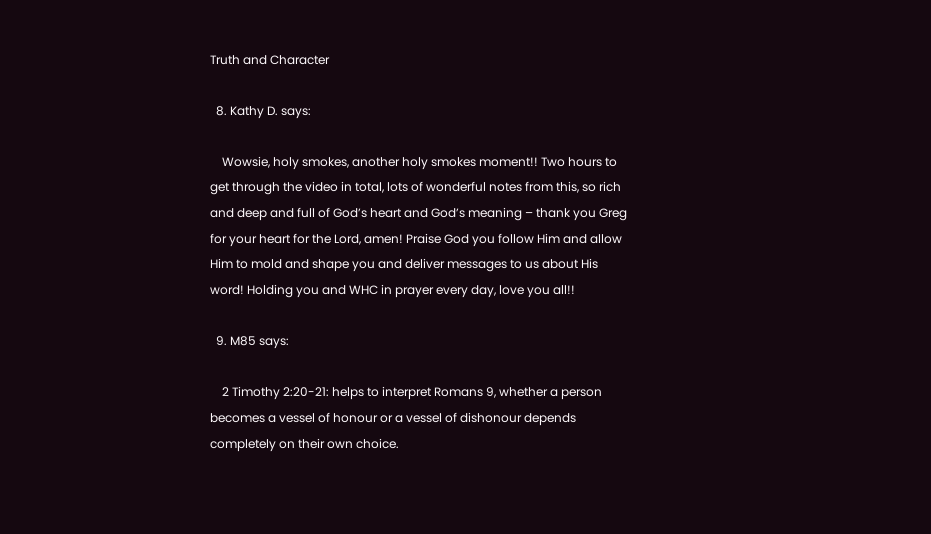Truth and Character

  8. Kathy D. says:

    Wowsie, holy smokes, another holy smokes moment!! Two hours to get through the video in total, lots of wonderful notes from this, so rich and deep and full of God’s heart and God’s meaning – thank you Greg for your heart for the Lord, amen! Praise God you follow Him and allow Him to mold and shape you and deliver messages to us about His word! Holding you and WHC in prayer every day, love you all!!

  9. M85 says:

    2 Timothy 2:20-21: helps to interpret Romans 9, whether a person becomes a vessel of honour or a vessel of dishonour depends completely on their own choice.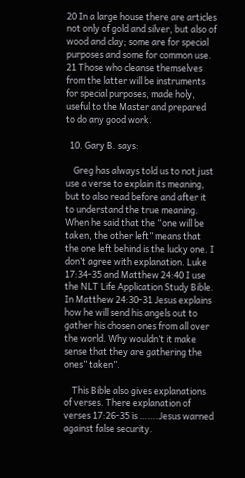20 In a large house there are articles not only of gold and silver, but also of wood and clay; some are for special purposes and some for common use. 21 Those who cleanse themselves from the latter will be instruments for special purposes, made holy, useful to the Master and prepared to do any good work.

  10. Gary B. says:

    Greg has always told us to not just use a verse to explain its meaning, but to also read before and after it to understand the true meaning. When he said that the “one will be taken, the other left” means that the one left behind is the lucky one. I don’t agree with explanation. Luke 17:34-35 and Matthew 24:40 I use the NLT Life Application Study Bible. In Matthew 24:30-31 Jesus explains how he will send his angels out to gather his chosen ones from all over the world. Why wouldn’t it make sense that they are gathering the ones” taken”.

    This Bible also gives explanations of verses. There explanation of verses 17:26-35 is …….Jesus warned against false security.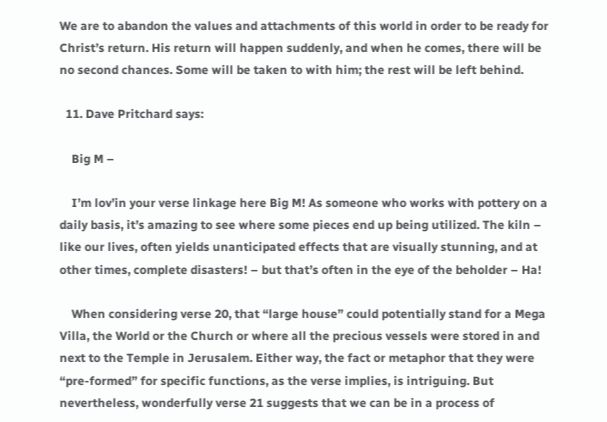We are to abandon the values and attachments of this world in order to be ready for Christ’s return. His return will happen suddenly, and when he comes, there will be no second chances. Some will be taken to with him; the rest will be left behind.

  11. Dave Pritchard says:

    Big M –

    I’m lov’in your verse linkage here Big M! As someone who works with pottery on a daily basis, it’s amazing to see where some pieces end up being utilized. The kiln – like our lives, often yields unanticipated effects that are visually stunning, and at other times, complete disasters! – but that’s often in the eye of the beholder – Ha!

    When considering verse 20, that “large house” could potentially stand for a Mega Villa, the World or the Church or where all the precious vessels were stored in and next to the Temple in Jerusalem. Either way, the fact or metaphor that they were “pre-formed” for specific functions, as the verse implies, is intriguing. But nevertheless, wonderfully verse 21 suggests that we can be in a process of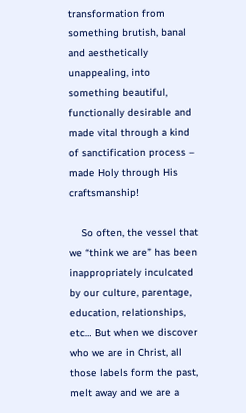transformation from something brutish, banal and aesthetically unappealing, into something beautiful, functionally desirable and made vital through a kind of sanctification process – made Holy through His craftsmanship!

    So often, the vessel that we “think we are” has been inappropriately inculcated by our culture, parentage, education, relationships, etc… But when we discover who we are in Christ, all those labels form the past, melt away and we are a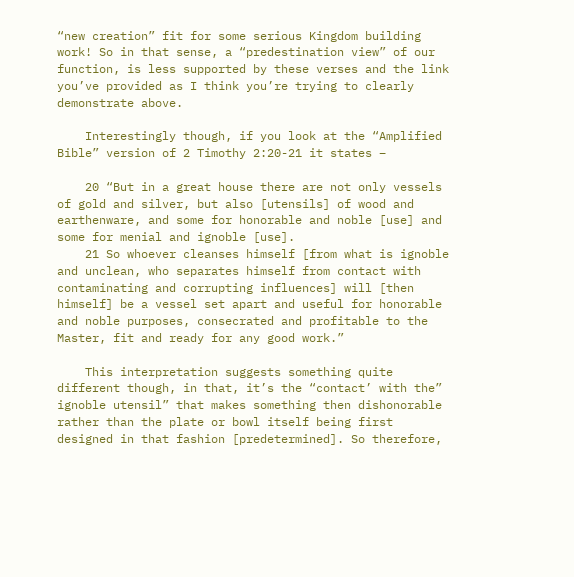“new creation” fit for some serious Kingdom building work! So in that sense, a “predestination view” of our function, is less supported by these verses and the link you’ve provided as I think you’re trying to clearly demonstrate above.

    Interestingly though, if you look at the “Amplified Bible” version of 2 Timothy 2:20-21 it states –

    20 “But in a great house there are not only vessels of gold and silver, but also [utensils] of wood and earthenware, and some for honorable and noble [use] and some for menial and ignoble [use].
    21 So whoever cleanses himself [from what is ignoble and unclean, who separates himself from contact with contaminating and corrupting influences] will [then himself] be a vessel set apart and useful for honorable and noble purposes, consecrated and profitable to the Master, fit and ready for any good work.”

    This interpretation suggests something quite different though, in that, it’s the “contact’ with the” ignoble utensil” that makes something then dishonorable rather than the plate or bowl itself being first designed in that fashion [predetermined]. So therefore,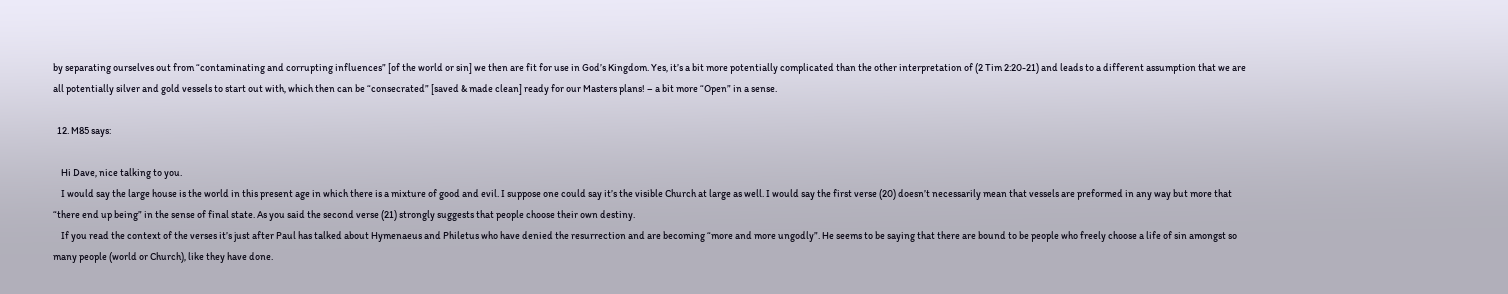by separating ourselves out from “contaminating and corrupting influences” [of the world or sin] we then are fit for use in God’s Kingdom. Yes, it’s a bit more potentially complicated than the other interpretation of (2 Tim 2:20-21) and leads to a different assumption that we are all potentially silver and gold vessels to start out with, which then can be “consecrated” [saved & made clean] ready for our Masters plans! – a bit more “Open” in a sense.

  12. M85 says:

    Hi Dave, nice talking to you.
    I would say the large house is the world in this present age in which there is a mixture of good and evil. I suppose one could say it’s the visible Church at large as well. I would say the first verse (20) doesn’t necessarily mean that vessels are preformed in any way but more that “there end up being” in the sense of final state. As you said the second verse (21) strongly suggests that people choose their own destiny.
    If you read the context of the verses it’s just after Paul has talked about Hymenaeus and Philetus who have denied the resurrection and are becoming “more and more ungodly”. He seems to be saying that there are bound to be people who freely choose a life of sin amongst so many people (world or Church), like they have done.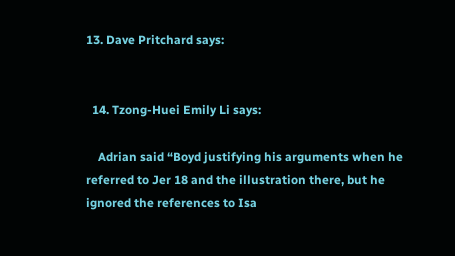13. Dave Pritchard says:


  14. Tzong-Huei Emily Li says:

    Adrian said “Boyd justifying his arguments when he referred to Jer 18 and the illustration there, but he ignored the references to Isa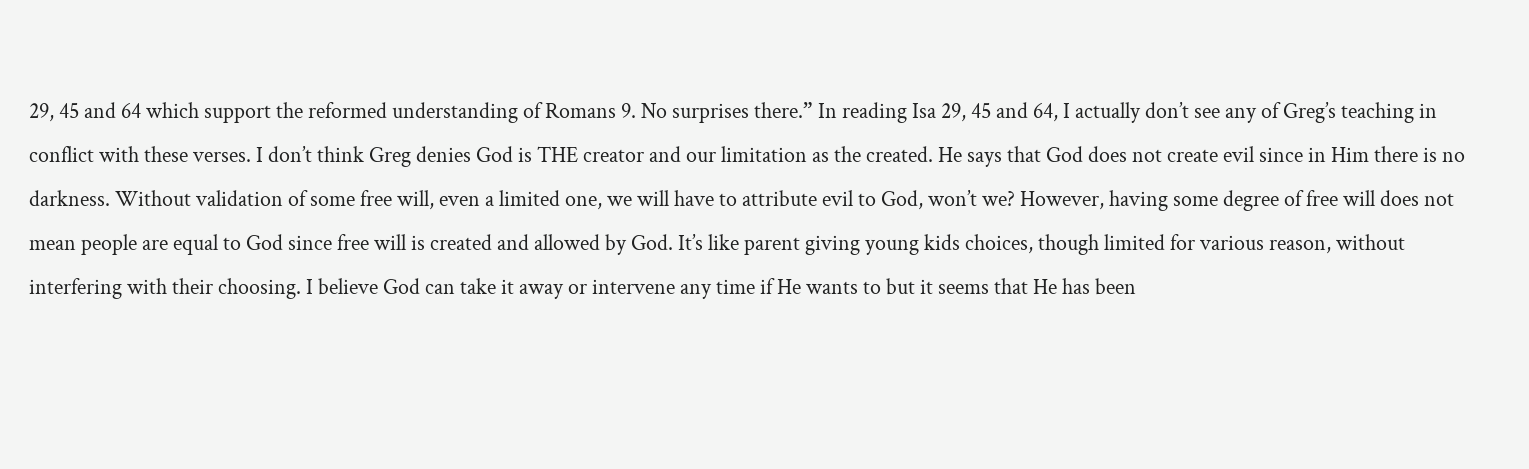29, 45 and 64 which support the reformed understanding of Romans 9. No surprises there.” In reading Isa 29, 45 and 64, I actually don’t see any of Greg’s teaching in conflict with these verses. I don’t think Greg denies God is THE creator and our limitation as the created. He says that God does not create evil since in Him there is no darkness. Without validation of some free will, even a limited one, we will have to attribute evil to God, won’t we? However, having some degree of free will does not mean people are equal to God since free will is created and allowed by God. It’s like parent giving young kids choices, though limited for various reason, without interfering with their choosing. I believe God can take it away or intervene any time if He wants to but it seems that He has been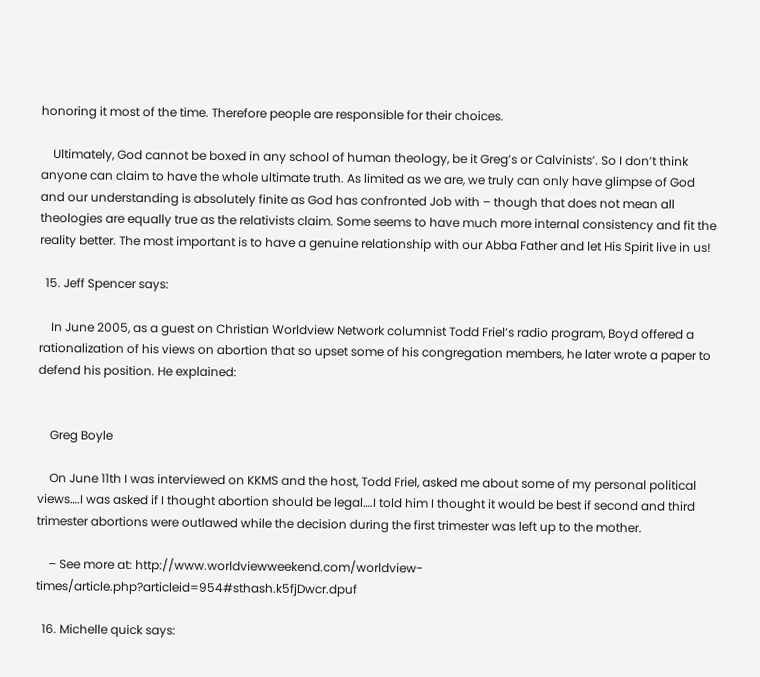honoring it most of the time. Therefore people are responsible for their choices.

    Ultimately, God cannot be boxed in any school of human theology, be it Greg’s or Calvinists’. So I don’t think anyone can claim to have the whole ultimate truth. As limited as we are, we truly can only have glimpse of God and our understanding is absolutely finite as God has confronted Job with – though that does not mean all theologies are equally true as the relativists claim. Some seems to have much more internal consistency and fit the reality better. The most important is to have a genuine relationship with our Abba Father and let His Spirit live in us!

  15. Jeff Spencer says:

    In June 2005, as a guest on Christian Worldview Network columnist Todd Friel’s radio program, Boyd offered a rationalization of his views on abortion that so upset some of his congregation members, he later wrote a paper to defend his position. He explained:


    Greg Boyle

    On June 11th I was interviewed on KKMS and the host, Todd Friel, asked me about some of my personal political views….I was asked if I thought abortion should be legal….I told him I thought it would be best if second and third trimester abortions were outlawed while the decision during the first trimester was left up to the mother.

    – See more at: http://www.worldviewweekend.com/worldview-times/article.php?articleid=954#sthash.k5fjDwcr.dpuf

  16. Michelle quick says: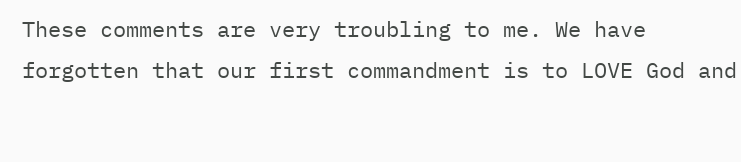These comments are very troubling to me. We have forgotten that our first commandment is to LOVE God and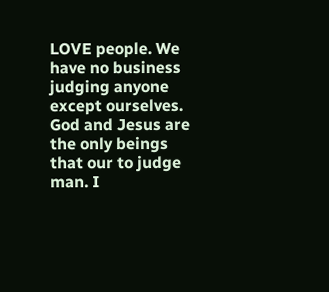LOVE people. We have no business judging anyone except ourselves. God and Jesus are the only beings that our to judge man. I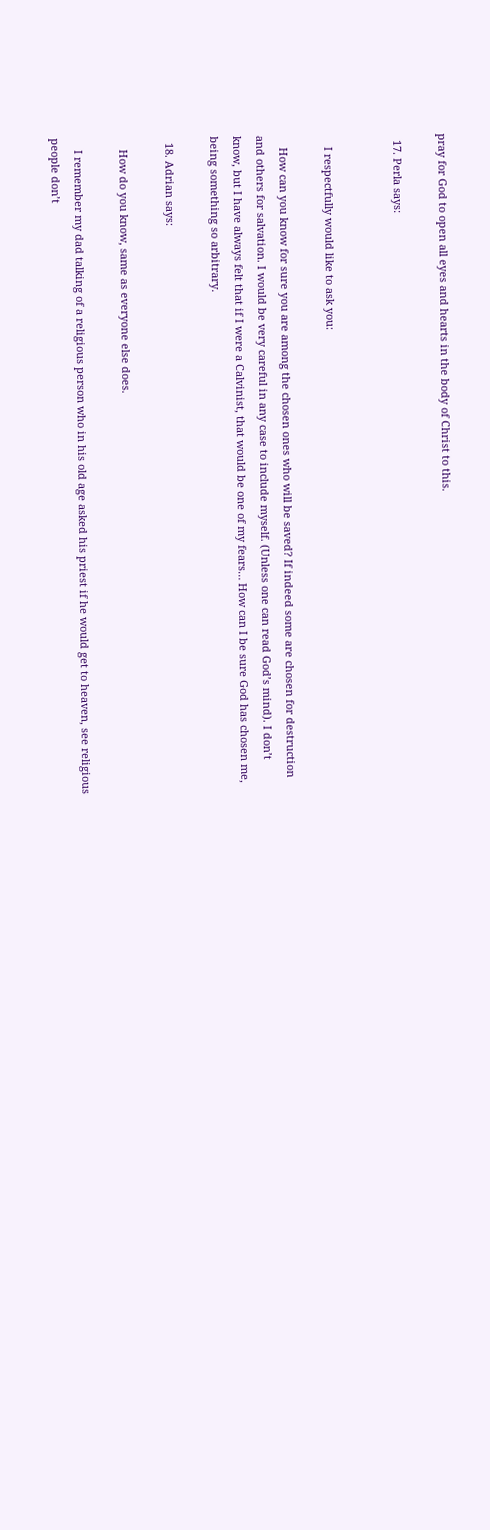pray for God to open all eyes and hearts in the body of Christ to this.

  17. Perla says:


    I respectfully would like to ask you:

    How can you know for sure you are among the chosen ones who will be saved? If indeed some are chosen for destruction and others for salvation. I would be very careful in any case to include myself. (Unless one can read God’s mind). I don’t know, but I have always felt that if I were a Calvinist, that would be one of my fears… How can I be sure God has chosen me, being something so arbitrary.

  18. Adrian says:

    How do you know, same as everyone else does.

    I remember my dad talking of a religious person who in his old age asked his priest if he would get to heaven, see religious people don’t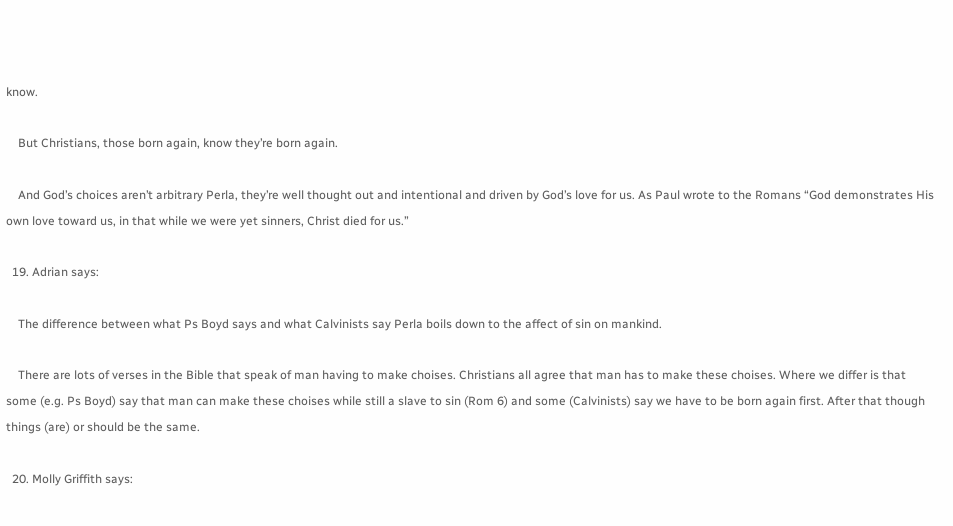know.

    But Christians, those born again, know they’re born again.

    And God’s choices aren’t arbitrary Perla, they’re well thought out and intentional and driven by God’s love for us. As Paul wrote to the Romans “God demonstrates His own love toward us, in that while we were yet sinners, Christ died for us.”

  19. Adrian says:

    The difference between what Ps Boyd says and what Calvinists say Perla boils down to the affect of sin on mankind.

    There are lots of verses in the Bible that speak of man having to make choises. Christians all agree that man has to make these choises. Where we differ is that some (e.g. Ps Boyd) say that man can make these choises while still a slave to sin (Rom 6) and some (Calvinists) say we have to be born again first. After that though things (are) or should be the same.

  20. Molly Griffith says: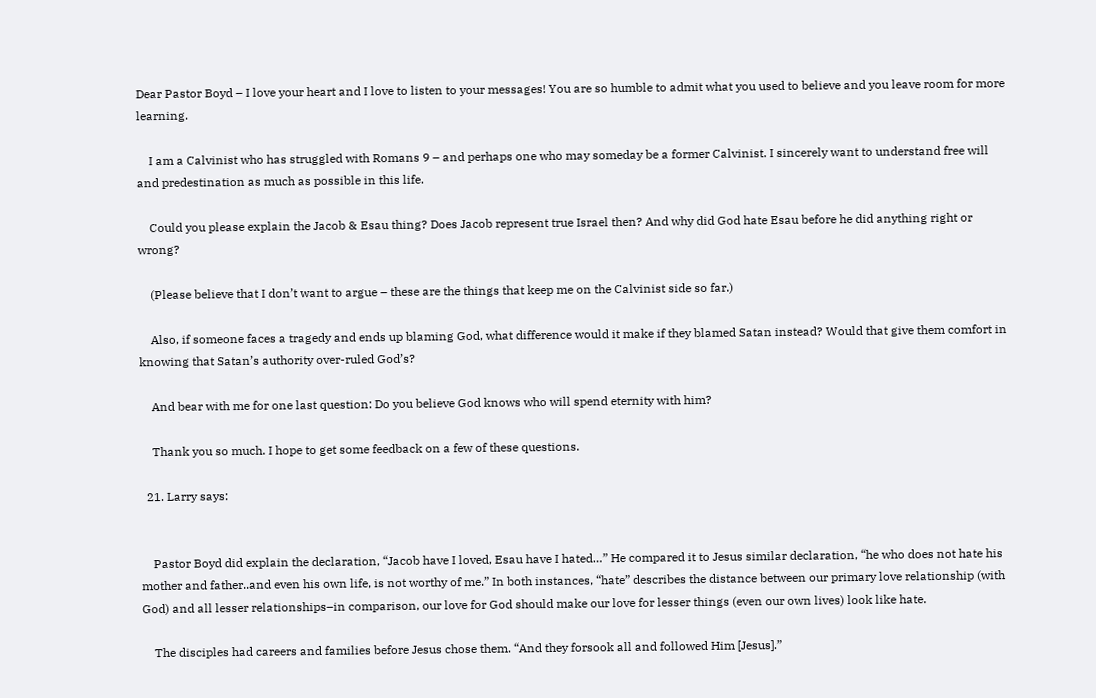Dear Pastor Boyd – I love your heart and I love to listen to your messages! You are so humble to admit what you used to believe and you leave room for more learning.

    I am a Calvinist who has struggled with Romans 9 – and perhaps one who may someday be a former Calvinist. I sincerely want to understand free will and predestination as much as possible in this life.

    Could you please explain the Jacob & Esau thing? Does Jacob represent true Israel then? And why did God hate Esau before he did anything right or wrong?

    (Please believe that I don’t want to argue – these are the things that keep me on the Calvinist side so far.)

    Also, if someone faces a tragedy and ends up blaming God, what difference would it make if they blamed Satan instead? Would that give them comfort in knowing that Satan’s authority over-ruled God’s?

    And bear with me for one last question: Do you believe God knows who will spend eternity with him?

    Thank you so much. I hope to get some feedback on a few of these questions.

  21. Larry says:


    Pastor Boyd did explain the declaration, “Jacob have I loved, Esau have I hated…” He compared it to Jesus similar declaration, “he who does not hate his mother and father..and even his own life, is not worthy of me.” In both instances, “hate” describes the distance between our primary love relationship (with God) and all lesser relationships–in comparison, our love for God should make our love for lesser things (even our own lives) look like hate.

    The disciples had careers and families before Jesus chose them. “And they forsook all and followed Him [Jesus].”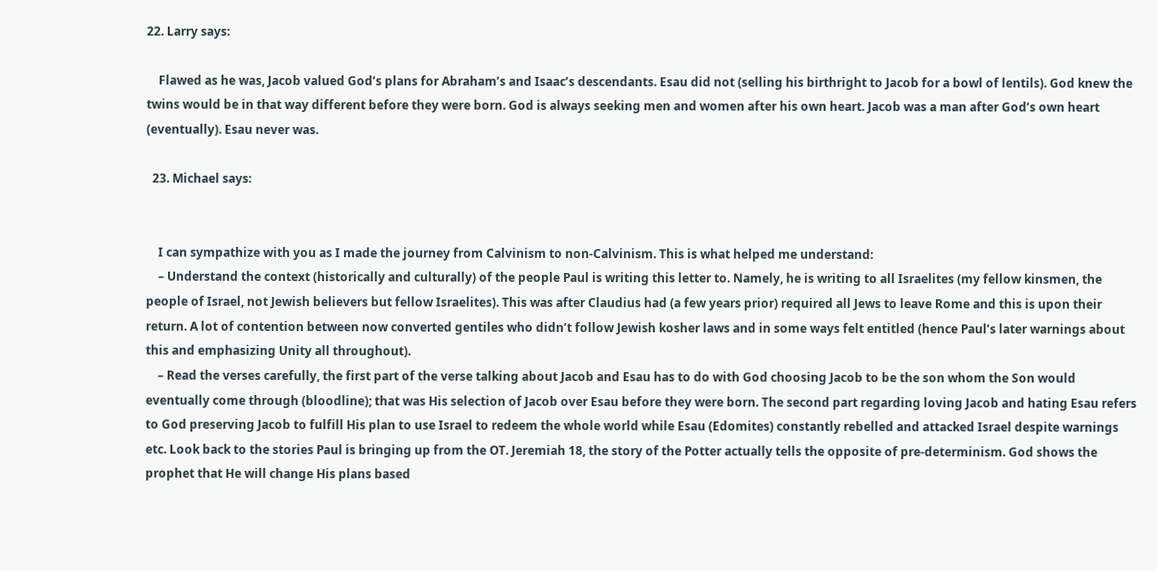22. Larry says:

    Flawed as he was, Jacob valued God’s plans for Abraham’s and Isaac’s descendants. Esau did not (selling his birthright to Jacob for a bowl of lentils). God knew the twins would be in that way different before they were born. God is always seeking men and women after his own heart. Jacob was a man after God’s own heart (eventually). Esau never was.

  23. Michael says:


    I can sympathize with you as I made the journey from Calvinism to non-Calvinism. This is what helped me understand:
    – Understand the context (historically and culturally) of the people Paul is writing this letter to. Namely, he is writing to all Israelites (my fellow kinsmen, the people of Israel, not Jewish believers but fellow Israelites). This was after Claudius had (a few years prior) required all Jews to leave Rome and this is upon their return. A lot of contention between now converted gentiles who didn’t follow Jewish kosher laws and in some ways felt entitled (hence Paul’s later warnings about this and emphasizing Unity all throughout).
    – Read the verses carefully, the first part of the verse talking about Jacob and Esau has to do with God choosing Jacob to be the son whom the Son would eventually come through (bloodline); that was His selection of Jacob over Esau before they were born. The second part regarding loving Jacob and hating Esau refers to God preserving Jacob to fulfill His plan to use Israel to redeem the whole world while Esau (Edomites) constantly rebelled and attacked Israel despite warnings etc. Look back to the stories Paul is bringing up from the OT. Jeremiah 18, the story of the Potter actually tells the opposite of pre-determinism. God shows the prophet that He will change His plans based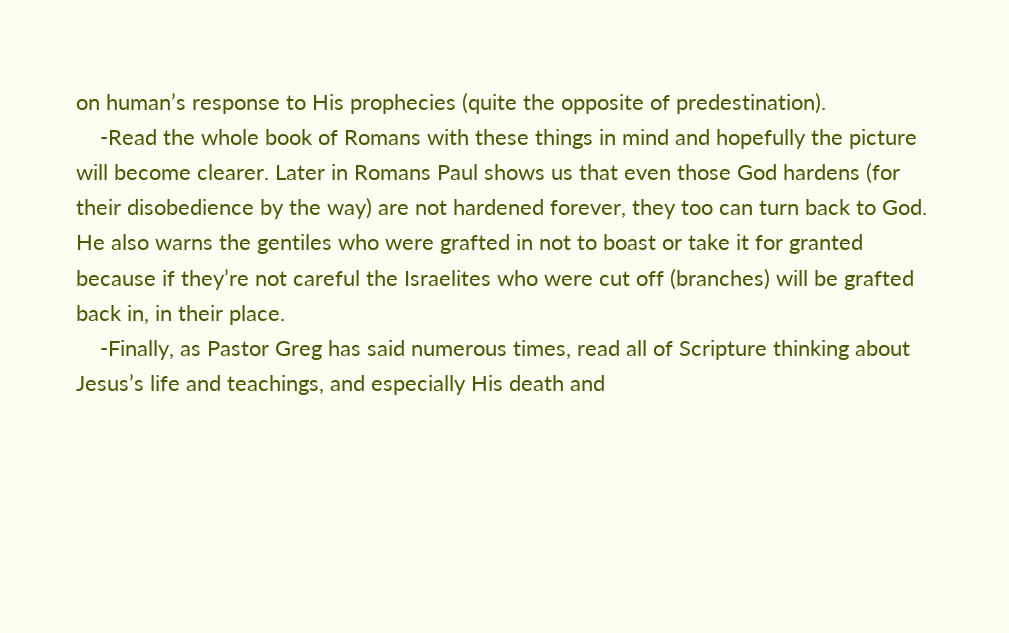on human’s response to His prophecies (quite the opposite of predestination).
    -Read the whole book of Romans with these things in mind and hopefully the picture will become clearer. Later in Romans Paul shows us that even those God hardens (for their disobedience by the way) are not hardened forever, they too can turn back to God. He also warns the gentiles who were grafted in not to boast or take it for granted because if they’re not careful the Israelites who were cut off (branches) will be grafted back in, in their place.
    -Finally, as Pastor Greg has said numerous times, read all of Scripture thinking about Jesus’s life and teachings, and especially His death and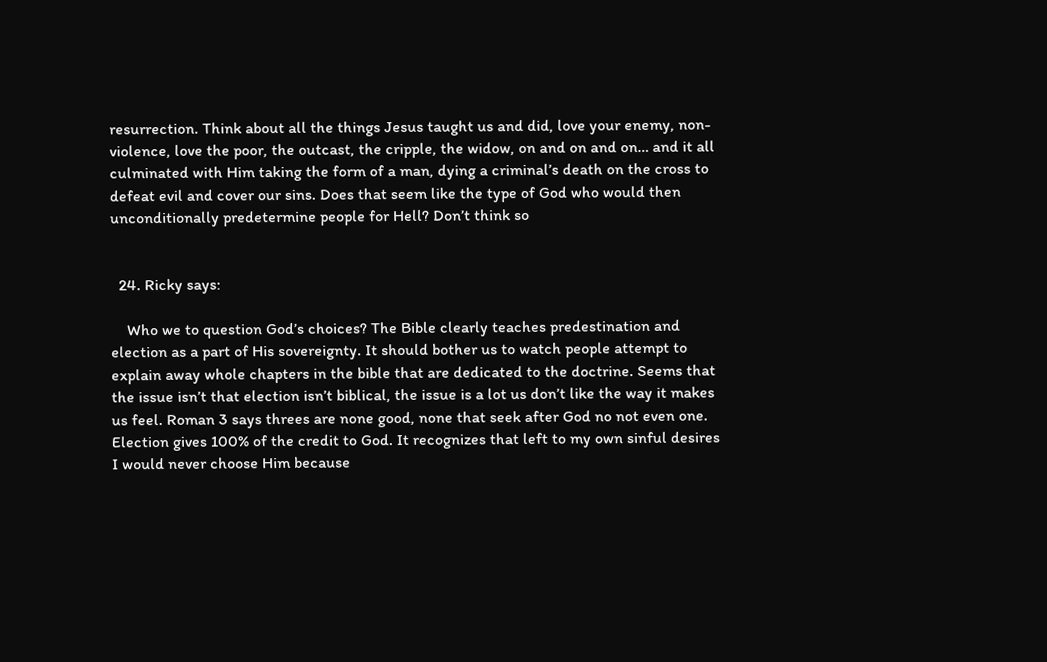resurrection. Think about all the things Jesus taught us and did, love your enemy, non-violence, love the poor, the outcast, the cripple, the widow, on and on and on… and it all culminated with Him taking the form of a man, dying a criminal’s death on the cross to defeat evil and cover our sins. Does that seem like the type of God who would then unconditionally predetermine people for Hell? Don’t think so


  24. Ricky says:

    Who we to question God’s choices? The Bible clearly teaches predestination and election as a part of His sovereignty. It should bother us to watch people attempt to explain away whole chapters in the bible that are dedicated to the doctrine. Seems that the issue isn’t that election isn’t biblical, the issue is a lot us don’t like the way it makes us feel. Roman 3 says threes are none good, none that seek after God no not even one. Election gives 100% of the credit to God. It recognizes that left to my own sinful desires I would never choose Him because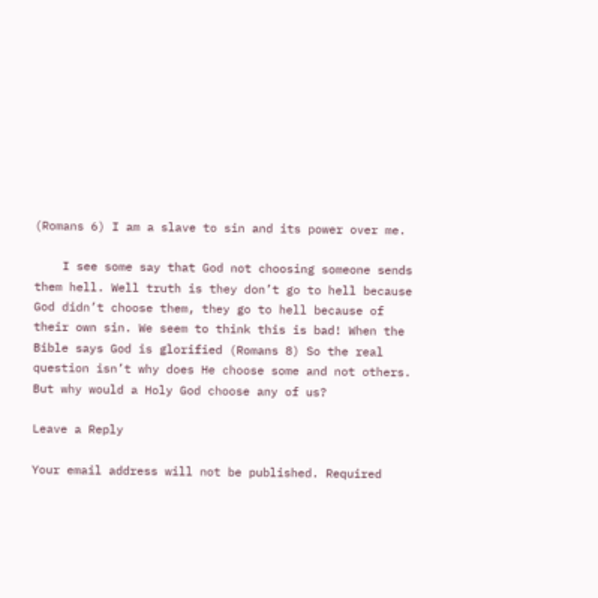(Romans 6) I am a slave to sin and its power over me.

    I see some say that God not choosing someone sends them hell. Well truth is they don’t go to hell because God didn’t choose them, they go to hell because of their own sin. We seem to think this is bad! When the Bible says God is glorified (Romans 8) So the real question isn’t why does He choose some and not others. But why would a Holy God choose any of us?

Leave a Reply

Your email address will not be published. Required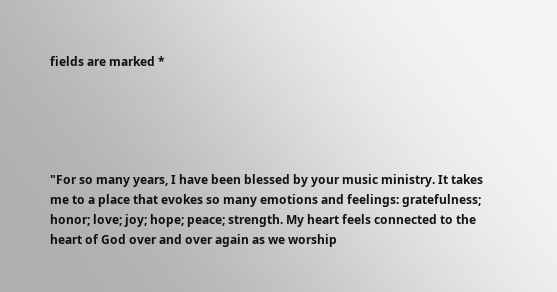fields are marked *





"For so many years, I have been blessed by your music ministry. It takes me to a place that evokes so many emotions and feelings: gratefulness; honor; love; joy; hope; peace; strength. My heart feels connected to the heart of God over and over again as we worship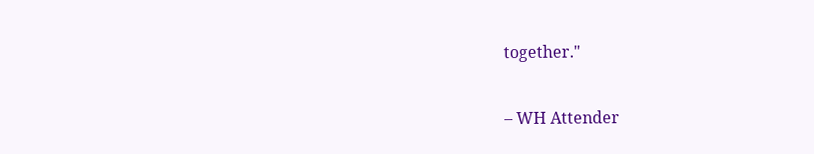together."

– WH Attender